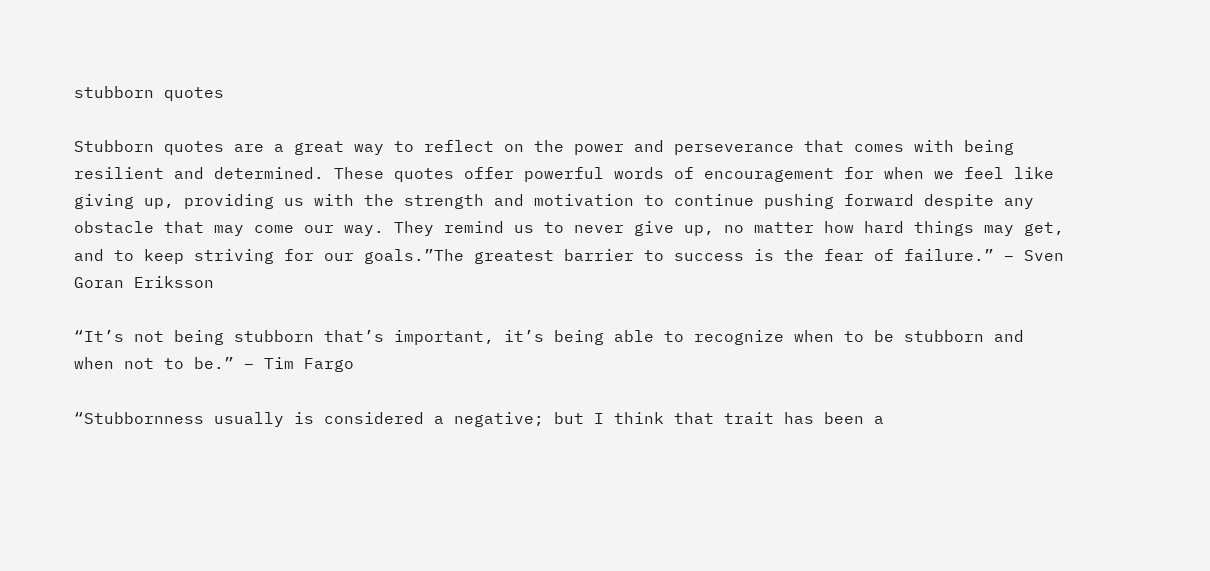stubborn quotes

Stubborn quotes are a great way to reflect on the power and perseverance that comes with being resilient and determined. These quotes offer powerful words of encouragement for when we feel like giving up, providing us with the strength and motivation to continue pushing forward despite any obstacle that may come our way. They remind us to never give up, no matter how hard things may get, and to keep striving for our goals.”The greatest barrier to success is the fear of failure.” – Sven Goran Eriksson

“It’s not being stubborn that’s important, it’s being able to recognize when to be stubborn and when not to be.” – Tim Fargo

“Stubbornness usually is considered a negative; but I think that trait has been a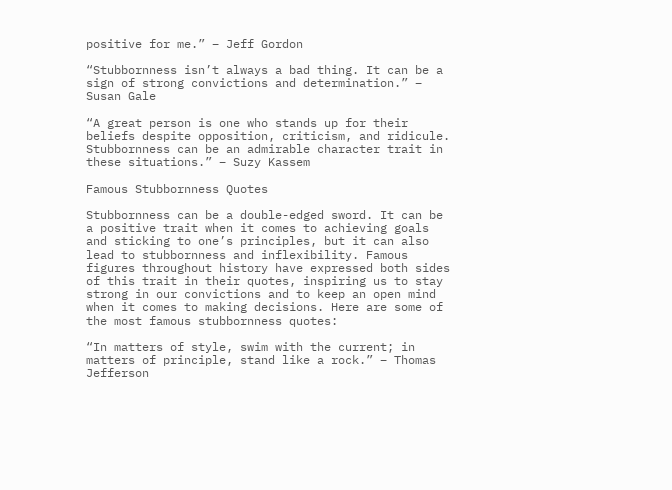positive for me.” – Jeff Gordon

“Stubbornness isn’t always a bad thing. It can be a sign of strong convictions and determination.” – Susan Gale

“A great person is one who stands up for their beliefs despite opposition, criticism, and ridicule. Stubbornness can be an admirable character trait in these situations.” – Suzy Kassem

Famous Stubbornness Quotes

Stubbornness can be a double-edged sword. It can be a positive trait when it comes to achieving goals and sticking to one’s principles, but it can also lead to stubbornness and inflexibility. Famous figures throughout history have expressed both sides of this trait in their quotes, inspiring us to stay strong in our convictions and to keep an open mind when it comes to making decisions. Here are some of the most famous stubbornness quotes:

“In matters of style, swim with the current; in matters of principle, stand like a rock.” – Thomas Jefferson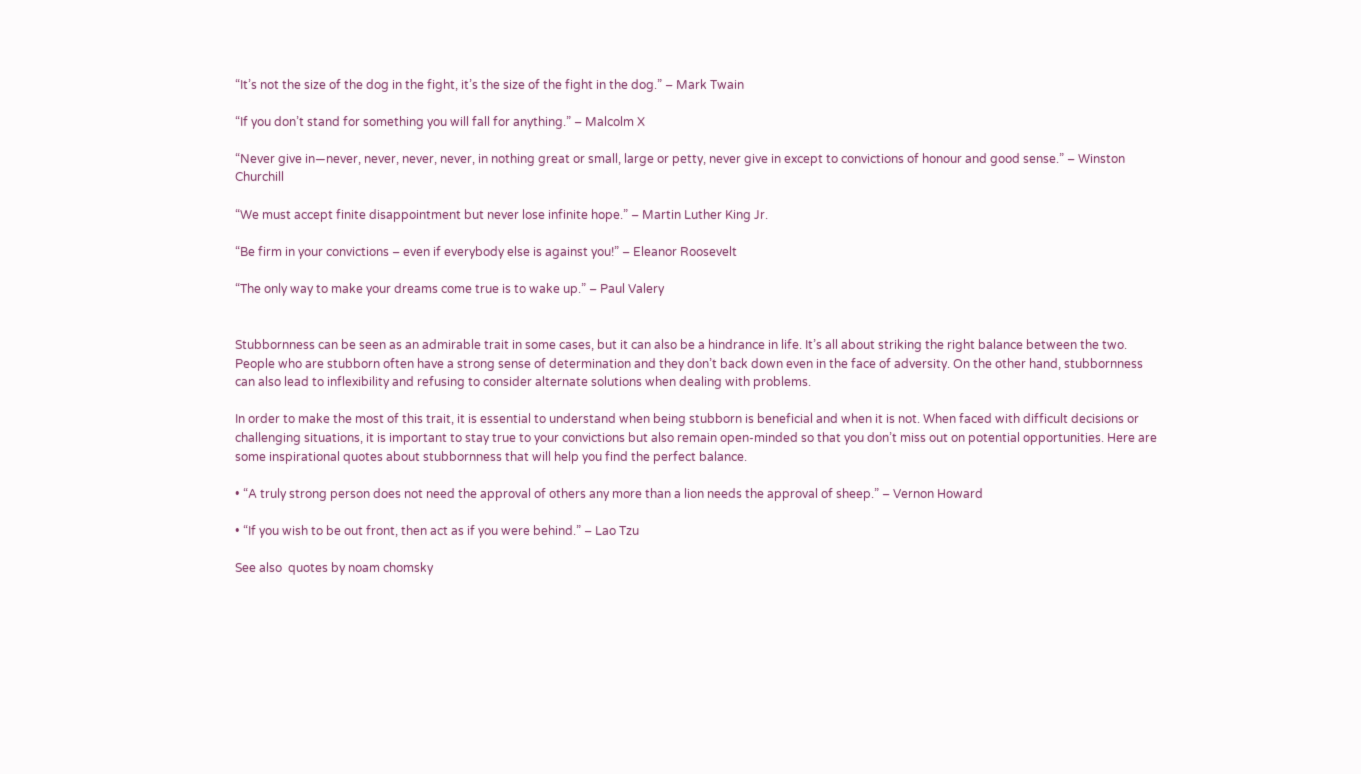“It’s not the size of the dog in the fight, it’s the size of the fight in the dog.” – Mark Twain

“If you don’t stand for something you will fall for anything.” – Malcolm X

“Never give in—never, never, never, never, in nothing great or small, large or petty, never give in except to convictions of honour and good sense.” – Winston Churchill

“We must accept finite disappointment but never lose infinite hope.” – Martin Luther King Jr.

“Be firm in your convictions – even if everybody else is against you!” – Eleanor Roosevelt

“The only way to make your dreams come true is to wake up.” – Paul Valery


Stubbornness can be seen as an admirable trait in some cases, but it can also be a hindrance in life. It’s all about striking the right balance between the two. People who are stubborn often have a strong sense of determination and they don’t back down even in the face of adversity. On the other hand, stubbornness can also lead to inflexibility and refusing to consider alternate solutions when dealing with problems.

In order to make the most of this trait, it is essential to understand when being stubborn is beneficial and when it is not. When faced with difficult decisions or challenging situations, it is important to stay true to your convictions but also remain open-minded so that you don’t miss out on potential opportunities. Here are some inspirational quotes about stubbornness that will help you find the perfect balance.

• “A truly strong person does not need the approval of others any more than a lion needs the approval of sheep.” – Vernon Howard

• “If you wish to be out front, then act as if you were behind.” – Lao Tzu

See also  quotes by noam chomsky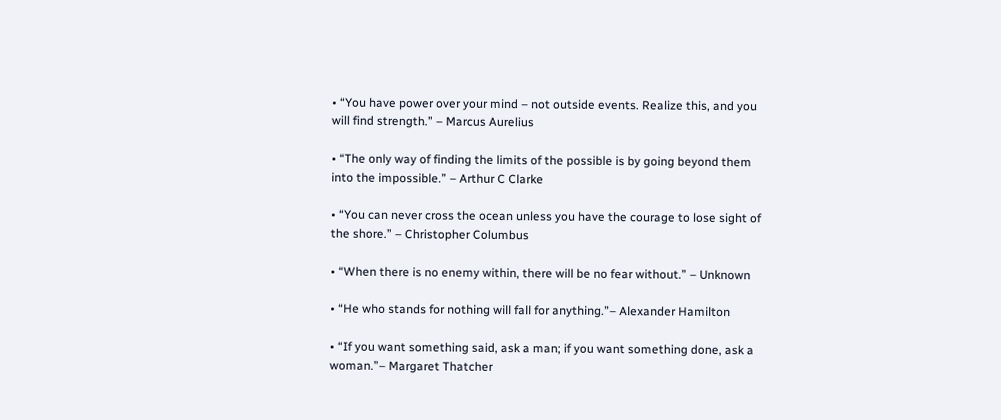• “You have power over your mind – not outside events. Realize this, and you will find strength.” – Marcus Aurelius

• “The only way of finding the limits of the possible is by going beyond them into the impossible.” – Arthur C Clarke

• “You can never cross the ocean unless you have the courage to lose sight of the shore.” – Christopher Columbus

• “When there is no enemy within, there will be no fear without.” – Unknown

• “He who stands for nothing will fall for anything.”– Alexander Hamilton

• “If you want something said, ask a man; if you want something done, ask a woman.”– Margaret Thatcher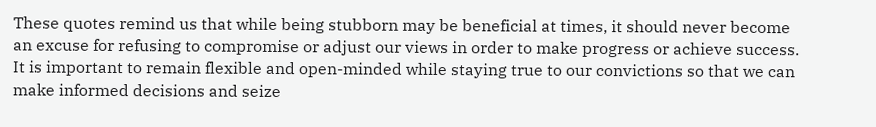These quotes remind us that while being stubborn may be beneficial at times, it should never become an excuse for refusing to compromise or adjust our views in order to make progress or achieve success. It is important to remain flexible and open-minded while staying true to our convictions so that we can make informed decisions and seize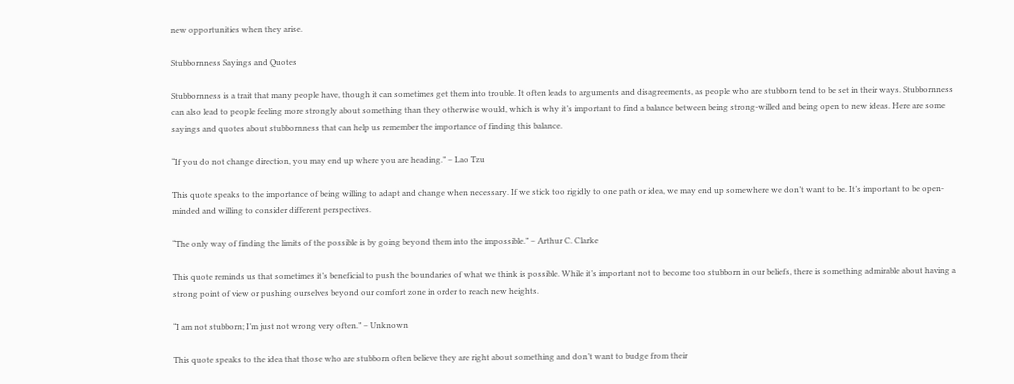new opportunities when they arise.

Stubbornness Sayings and Quotes

Stubbornness is a trait that many people have, though it can sometimes get them into trouble. It often leads to arguments and disagreements, as people who are stubborn tend to be set in their ways. Stubbornness can also lead to people feeling more strongly about something than they otherwise would, which is why it’s important to find a balance between being strong-willed and being open to new ideas. Here are some sayings and quotes about stubbornness that can help us remember the importance of finding this balance.

“If you do not change direction, you may end up where you are heading.” – Lao Tzu

This quote speaks to the importance of being willing to adapt and change when necessary. If we stick too rigidly to one path or idea, we may end up somewhere we don’t want to be. It’s important to be open-minded and willing to consider different perspectives.

“The only way of finding the limits of the possible is by going beyond them into the impossible.” – Arthur C. Clarke

This quote reminds us that sometimes it’s beneficial to push the boundaries of what we think is possible. While it’s important not to become too stubborn in our beliefs, there is something admirable about having a strong point of view or pushing ourselves beyond our comfort zone in order to reach new heights.

“I am not stubborn; I’m just not wrong very often.” – Unknown

This quote speaks to the idea that those who are stubborn often believe they are right about something and don’t want to budge from their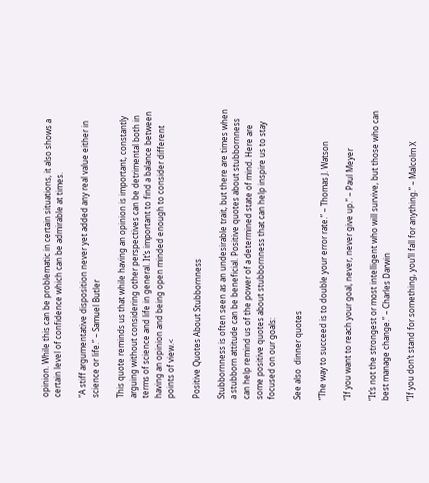opinion. While this can be problematic in certain situations, it also shows a certain level of confidence which can be admirable at times.

“A stiff argumentative disposition never yet added any real value either in science or life.” – Samuel Butler

This quote reminds us that while having an opinion is important, constantly arguing without considering other perspectives can be detrimental both in terms of science and life in general. It’s important to find a balance between having an opinion and being open minded enough to consider different points of view.<

Positive Quotes About Stubbornness

Stubbornness is often seen as an undesirable trait, but there are times when a stubborn attitude can be beneficial. Positive quotes about stubbornness can help remind us of the power of a determined state of mind. Here are some positive quotes about stubbornness that can help inspire us to stay focused on our goals:

See also  dinner quotes

“The way to succeed is to double your error rate.” – Thomas J. Watson

“If you want to reach your goal, never, never give up.” – Paul Meyer

“It’s not the strongest or most intelligent who will survive, but those who can best manage change.” – Charles Darwin

“If you don’t stand for something, you’ll fall for anything.” – Malcolm X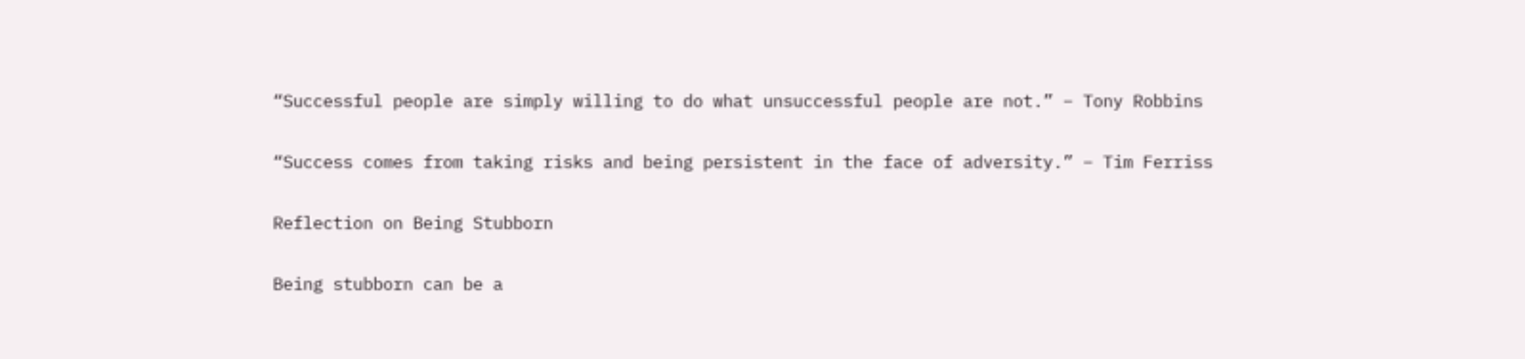“Successful people are simply willing to do what unsuccessful people are not.” – Tony Robbins

“Success comes from taking risks and being persistent in the face of adversity.” – Tim Ferriss

Reflection on Being Stubborn

Being stubborn can be a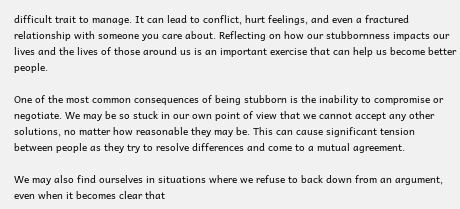difficult trait to manage. It can lead to conflict, hurt feelings, and even a fractured relationship with someone you care about. Reflecting on how our stubbornness impacts our lives and the lives of those around us is an important exercise that can help us become better people.

One of the most common consequences of being stubborn is the inability to compromise or negotiate. We may be so stuck in our own point of view that we cannot accept any other solutions, no matter how reasonable they may be. This can cause significant tension between people as they try to resolve differences and come to a mutual agreement.

We may also find ourselves in situations where we refuse to back down from an argument, even when it becomes clear that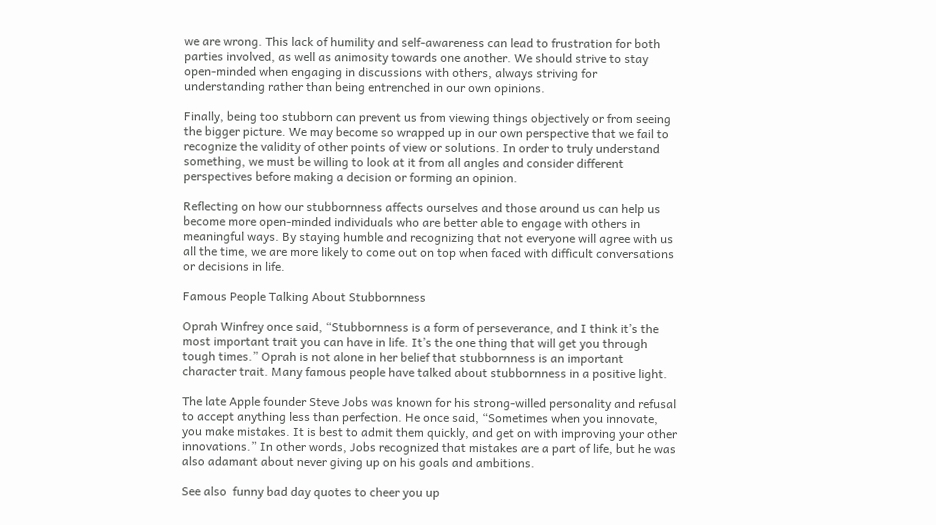we are wrong. This lack of humility and self-awareness can lead to frustration for both parties involved, as well as animosity towards one another. We should strive to stay open-minded when engaging in discussions with others, always striving for understanding rather than being entrenched in our own opinions.

Finally, being too stubborn can prevent us from viewing things objectively or from seeing the bigger picture. We may become so wrapped up in our own perspective that we fail to recognize the validity of other points of view or solutions. In order to truly understand something, we must be willing to look at it from all angles and consider different perspectives before making a decision or forming an opinion.

Reflecting on how our stubbornness affects ourselves and those around us can help us become more open-minded individuals who are better able to engage with others in meaningful ways. By staying humble and recognizing that not everyone will agree with us all the time, we are more likely to come out on top when faced with difficult conversations or decisions in life.

Famous People Talking About Stubbornness

Oprah Winfrey once said, “Stubbornness is a form of perseverance, and I think it’s the most important trait you can have in life. It’s the one thing that will get you through tough times.” Oprah is not alone in her belief that stubbornness is an important character trait. Many famous people have talked about stubbornness in a positive light.

The late Apple founder Steve Jobs was known for his strong-willed personality and refusal to accept anything less than perfection. He once said, “Sometimes when you innovate, you make mistakes. It is best to admit them quickly, and get on with improving your other innovations.” In other words, Jobs recognized that mistakes are a part of life, but he was also adamant about never giving up on his goals and ambitions.

See also  funny bad day quotes to cheer you up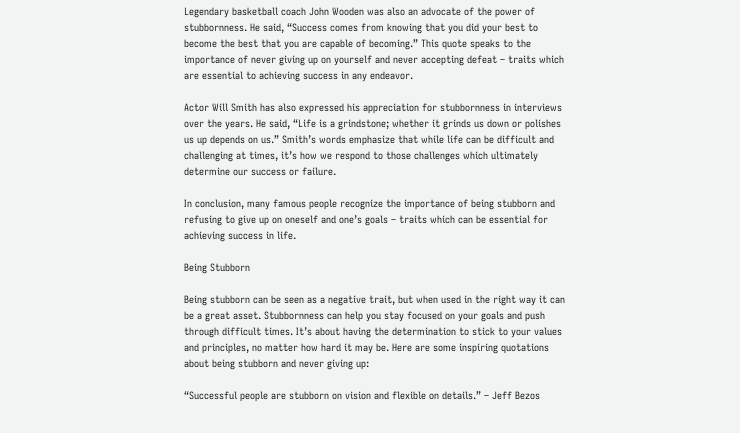Legendary basketball coach John Wooden was also an advocate of the power of stubbornness. He said, “Success comes from knowing that you did your best to become the best that you are capable of becoming.” This quote speaks to the importance of never giving up on yourself and never accepting defeat – traits which are essential to achieving success in any endeavor.

Actor Will Smith has also expressed his appreciation for stubbornness in interviews over the years. He said, “Life is a grindstone; whether it grinds us down or polishes us up depends on us.” Smith’s words emphasize that while life can be difficult and challenging at times, it’s how we respond to those challenges which ultimately determine our success or failure.

In conclusion, many famous people recognize the importance of being stubborn and refusing to give up on oneself and one’s goals – traits which can be essential for achieving success in life.

Being Stubborn

Being stubborn can be seen as a negative trait, but when used in the right way it can be a great asset. Stubbornness can help you stay focused on your goals and push through difficult times. It’s about having the determination to stick to your values and principles, no matter how hard it may be. Here are some inspiring quotations about being stubborn and never giving up:

“Successful people are stubborn on vision and flexible on details.” – Jeff Bezos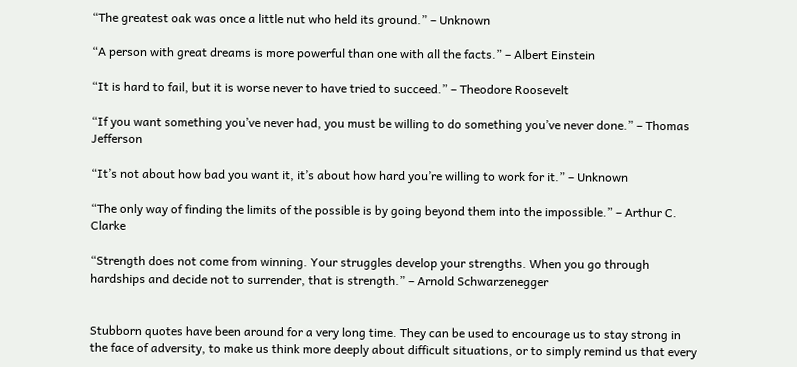“The greatest oak was once a little nut who held its ground.” – Unknown

“A person with great dreams is more powerful than one with all the facts.” – Albert Einstein

“It is hard to fail, but it is worse never to have tried to succeed.” – Theodore Roosevelt

“If you want something you’ve never had, you must be willing to do something you’ve never done.” – Thomas Jefferson

“It’s not about how bad you want it, it’s about how hard you’re willing to work for it.” – Unknown

“The only way of finding the limits of the possible is by going beyond them into the impossible.” – Arthur C. Clarke

“Strength does not come from winning. Your struggles develop your strengths. When you go through hardships and decide not to surrender, that is strength.” – Arnold Schwarzenegger


Stubborn quotes have been around for a very long time. They can be used to encourage us to stay strong in the face of adversity, to make us think more deeply about difficult situations, or to simply remind us that every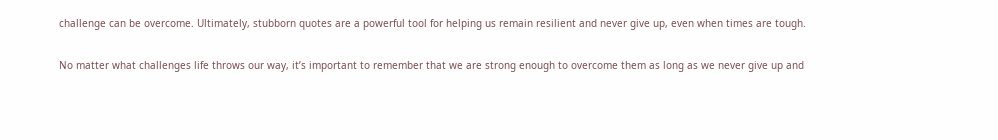challenge can be overcome. Ultimately, stubborn quotes are a powerful tool for helping us remain resilient and never give up, even when times are tough.

No matter what challenges life throws our way, it’s important to remember that we are strong enough to overcome them as long as we never give up and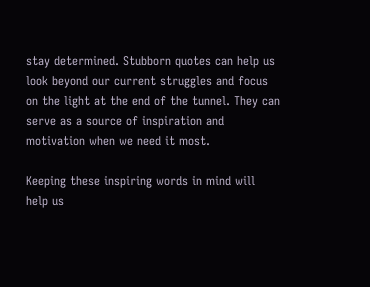stay determined. Stubborn quotes can help us look beyond our current struggles and focus on the light at the end of the tunnel. They can serve as a source of inspiration and motivation when we need it most.

Keeping these inspiring words in mind will help us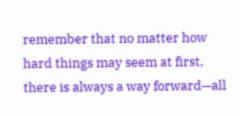remember that no matter how hard things may seem at first, there is always a way forward—all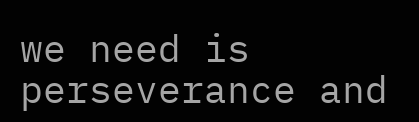we need is perseverance and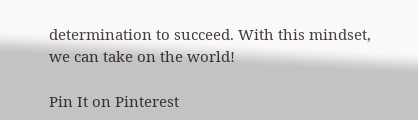determination to succeed. With this mindset, we can take on the world!

Pin It on Pinterest